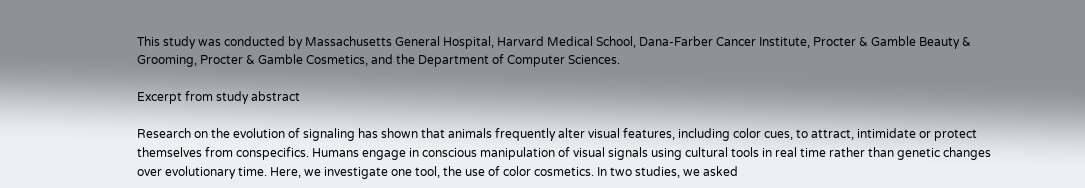This study was conducted by Massachusetts General Hospital, Harvard Medical School, Dana-Farber Cancer Institute, Procter & Gamble Beauty & Grooming, Procter & Gamble Cosmetics, and the Department of Computer Sciences.

Excerpt from study abstract

Research on the evolution of signaling has shown that animals frequently alter visual features, including color cues, to attract, intimidate or protect themselves from conspecifics. Humans engage in conscious manipulation of visual signals using cultural tools in real time rather than genetic changes over evolutionary time. Here, we investigate one tool, the use of color cosmetics. In two studies, we asked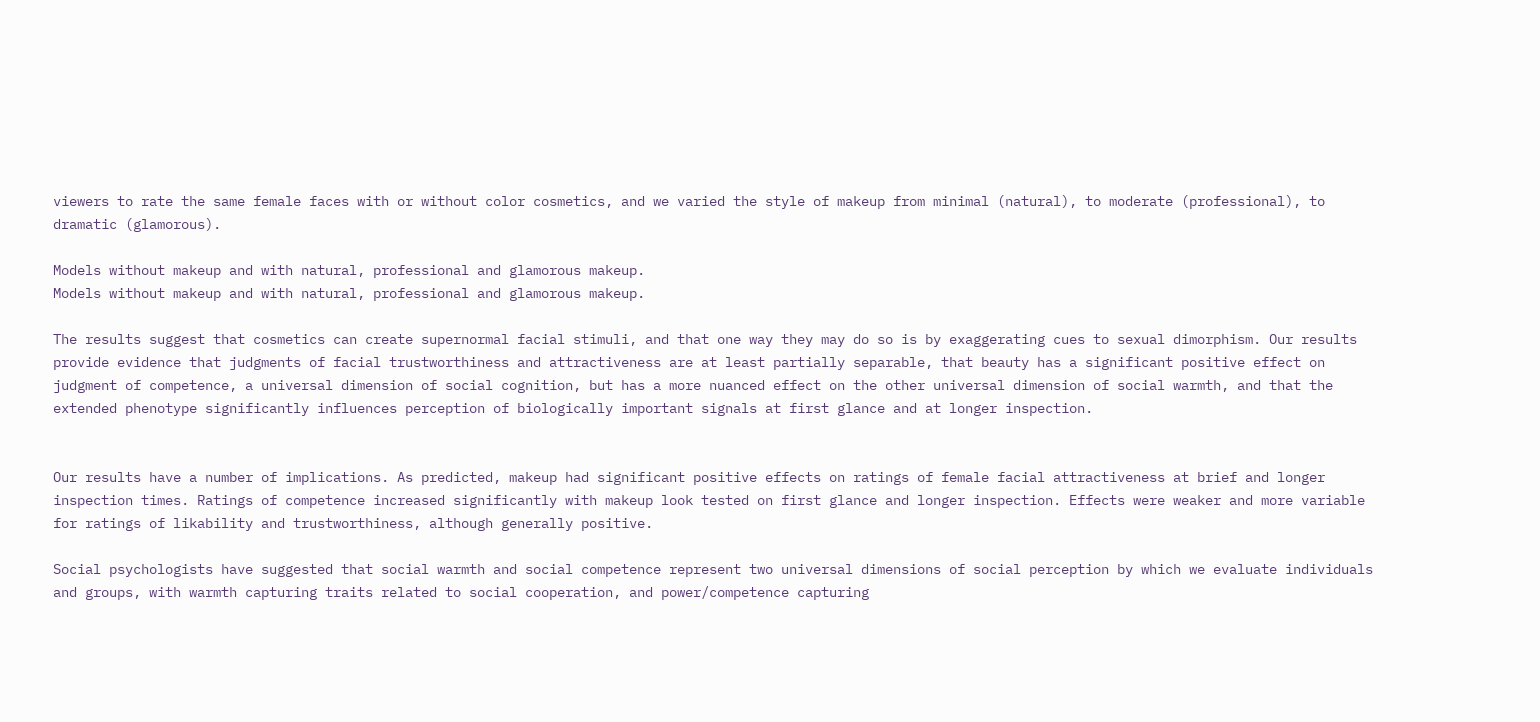viewers to rate the same female faces with or without color cosmetics, and we varied the style of makeup from minimal (natural), to moderate (professional), to dramatic (glamorous).

Models without makeup and with natural, professional and glamorous makeup.
Models without makeup and with natural, professional and glamorous makeup.

The results suggest that cosmetics can create supernormal facial stimuli, and that one way they may do so is by exaggerating cues to sexual dimorphism. Our results provide evidence that judgments of facial trustworthiness and attractiveness are at least partially separable, that beauty has a significant positive effect on judgment of competence, a universal dimension of social cognition, but has a more nuanced effect on the other universal dimension of social warmth, and that the extended phenotype significantly influences perception of biologically important signals at first glance and at longer inspection.


Our results have a number of implications. As predicted, makeup had significant positive effects on ratings of female facial attractiveness at brief and longer inspection times. Ratings of competence increased significantly with makeup look tested on first glance and longer inspection. Effects were weaker and more variable for ratings of likability and trustworthiness, although generally positive.

Social psychologists have suggested that social warmth and social competence represent two universal dimensions of social perception by which we evaluate individuals and groups, with warmth capturing traits related to social cooperation, and power/competence capturing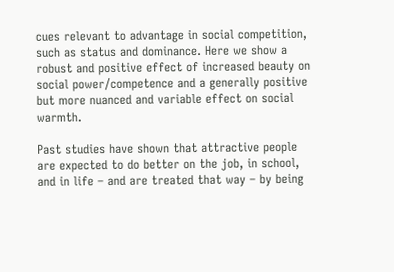cues relevant to advantage in social competition, such as status and dominance. Here we show a robust and positive effect of increased beauty on social power/competence and a generally positive but more nuanced and variable effect on social warmth.

Past studies have shown that attractive people are expected to do better on the job, in school, and in life – and are treated that way – by being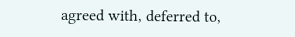agreed with, deferred to,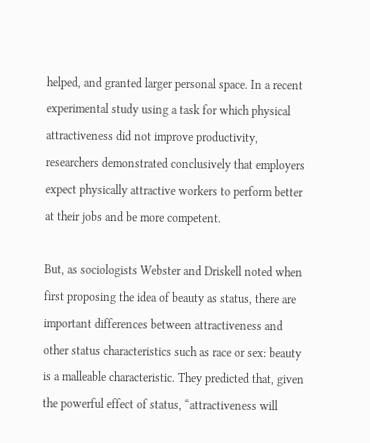helped, and granted larger personal space. In a recent experimental study using a task for which physical attractiveness did not improve productivity, researchers demonstrated conclusively that employers expect physically attractive workers to perform better at their jobs and be more competent.

But, as sociologists Webster and Driskell noted when first proposing the idea of beauty as status, there are important differences between attractiveness and other status characteristics such as race or sex: beauty is a malleable characteristic. They predicted that, given the powerful effect of status, “attractiveness will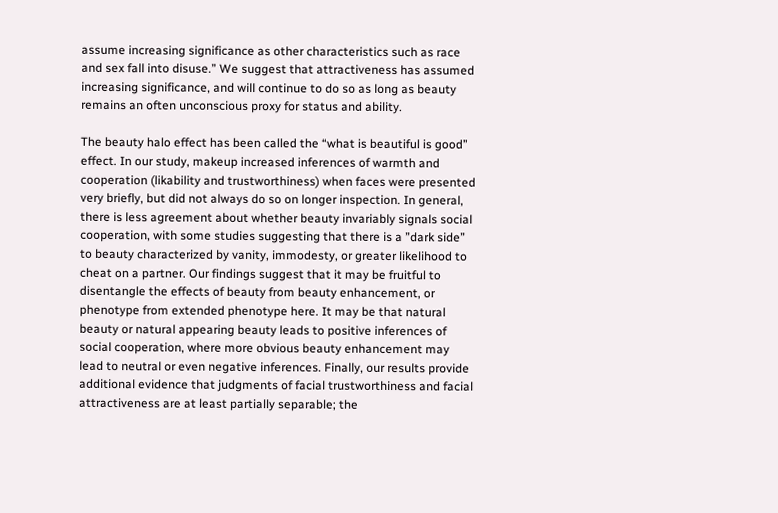assume increasing significance as other characteristics such as race and sex fall into disuse.” We suggest that attractiveness has assumed increasing significance, and will continue to do so as long as beauty remains an often unconscious proxy for status and ability.

The beauty halo effect has been called the “what is beautiful is good” effect. In our study, makeup increased inferences of warmth and cooperation (likability and trustworthiness) when faces were presented very briefly, but did not always do so on longer inspection. In general, there is less agreement about whether beauty invariably signals social cooperation, with some studies suggesting that there is a ”dark side” to beauty characterized by vanity, immodesty, or greater likelihood to cheat on a partner. Our findings suggest that it may be fruitful to disentangle the effects of beauty from beauty enhancement, or phenotype from extended phenotype here. It may be that natural beauty or natural appearing beauty leads to positive inferences of social cooperation, where more obvious beauty enhancement may lead to neutral or even negative inferences. Finally, our results provide additional evidence that judgments of facial trustworthiness and facial attractiveness are at least partially separable; the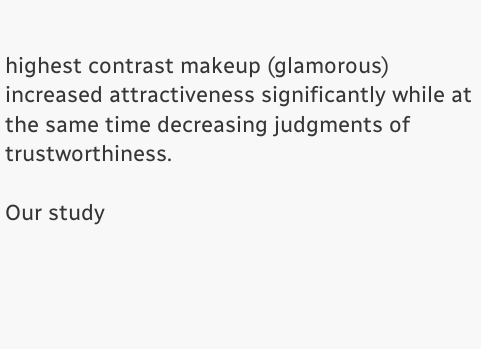highest contrast makeup (glamorous) increased attractiveness significantly while at the same time decreasing judgments of trustworthiness.

Our study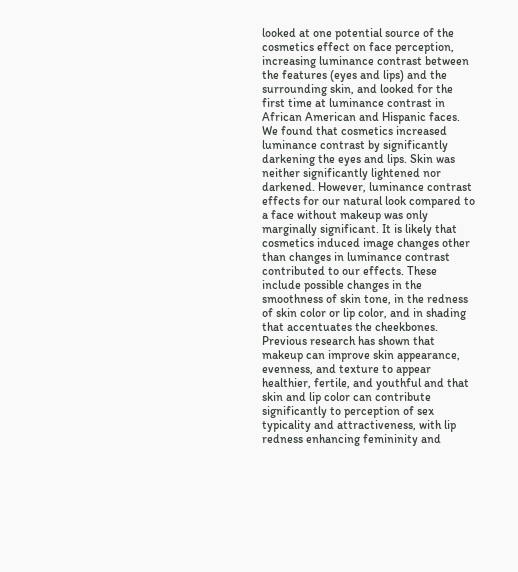looked at one potential source of the cosmetics effect on face perception, increasing luminance contrast between the features (eyes and lips) and the surrounding skin, and looked for the first time at luminance contrast in African American and Hispanic faces. We found that cosmetics increased luminance contrast by significantly darkening the eyes and lips. Skin was neither significantly lightened nor darkened. However, luminance contrast effects for our natural look compared to a face without makeup was only marginally significant. It is likely that cosmetics induced image changes other than changes in luminance contrast contributed to our effects. These include possible changes in the smoothness of skin tone, in the redness of skin color or lip color, and in shading that accentuates the cheekbones. Previous research has shown that makeup can improve skin appearance, evenness, and texture to appear healthier, fertile, and youthful and that skin and lip color can contribute significantly to perception of sex typicality and attractiveness, with lip redness enhancing femininity and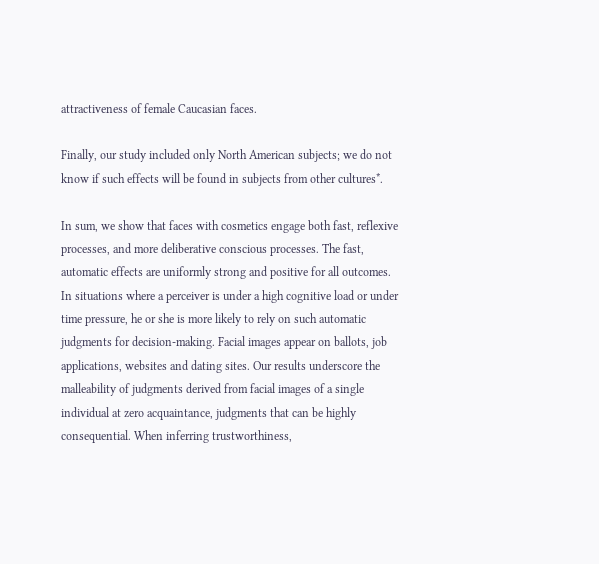attractiveness of female Caucasian faces.

Finally, our study included only North American subjects; we do not know if such effects will be found in subjects from other cultures*.

In sum, we show that faces with cosmetics engage both fast, reflexive processes, and more deliberative conscious processes. The fast, automatic effects are uniformly strong and positive for all outcomes. In situations where a perceiver is under a high cognitive load or under time pressure, he or she is more likely to rely on such automatic judgments for decision-making. Facial images appear on ballots, job applications, websites and dating sites. Our results underscore the malleability of judgments derived from facial images of a single individual at zero acquaintance, judgments that can be highly consequential. When inferring trustworthiness,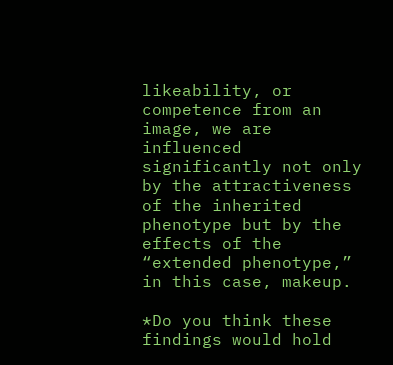likeability, or competence from an image, we are influenced significantly not only by the attractiveness of the inherited phenotype but by the effects of the “extended phenotype,” in this case, makeup.

*Do you think these findings would hold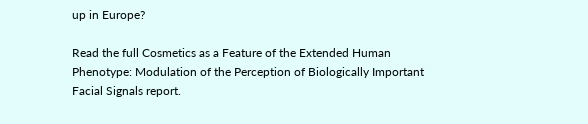up in Europe?

Read the full Cosmetics as a Feature of the Extended Human Phenotype: Modulation of the Perception of Biologically Important Facial Signals report.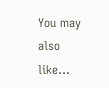You may also like...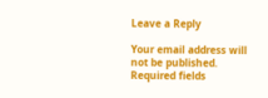Leave a Reply

Your email address will not be published. Required fields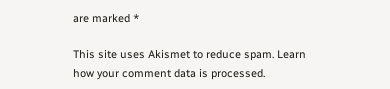are marked *

This site uses Akismet to reduce spam. Learn how your comment data is processed.